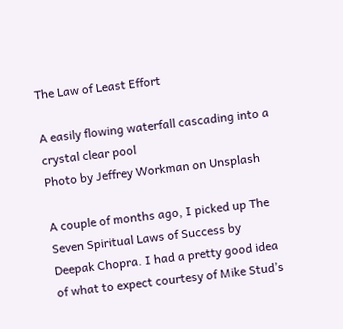The Law of Least Effort

A easily flowing waterfall cascading into a crystal clear pool
Photo by Jeffrey Workman on Unsplash

A couple of months ago, I picked up The Seven Spiritual Laws of Success by Deepak Chopra. I had a pretty good idea of what to expect courtesy of Mike Stud’s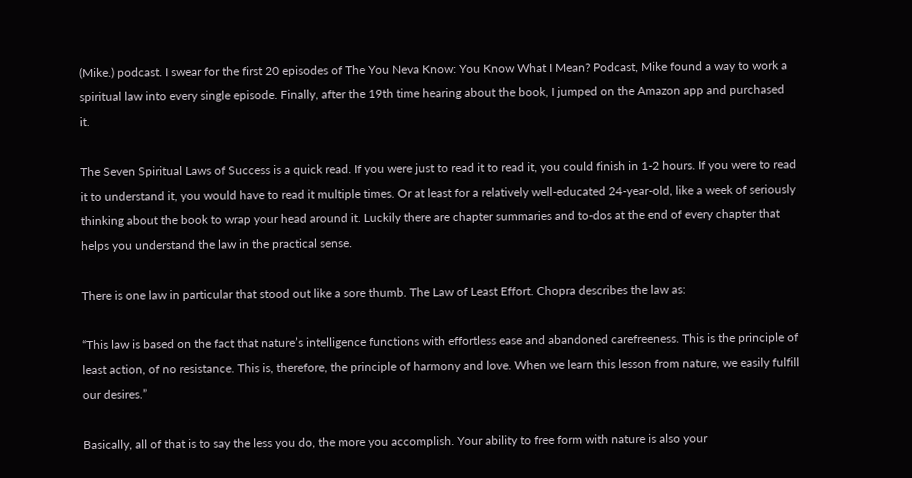(Mike.) podcast. I swear for the first 20 episodes of The You Neva Know: You Know What I Mean? Podcast, Mike found a way to work a spiritual law into every single episode. Finally, after the 19th time hearing about the book, I jumped on the Amazon app and purchased it.

The Seven Spiritual Laws of Success is a quick read. If you were just to read it to read it, you could finish in 1-2 hours. If you were to read it to understand it, you would have to read it multiple times. Or at least for a relatively well-educated 24-year-old, like a week of seriously thinking about the book to wrap your head around it. Luckily there are chapter summaries and to-dos at the end of every chapter that helps you understand the law in the practical sense.

There is one law in particular that stood out like a sore thumb. The Law of Least Effort. Chopra describes the law as:

“This law is based on the fact that nature’s intelligence functions with effortless ease and abandoned carefreeness. This is the principle of least action, of no resistance. This is, therefore, the principle of harmony and love. When we learn this lesson from nature, we easily fulfill our desires.”

Basically, all of that is to say the less you do, the more you accomplish. Your ability to free form with nature is also your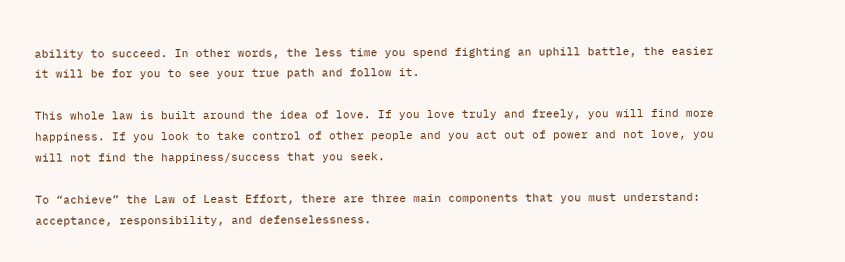ability to succeed. In other words, the less time you spend fighting an uphill battle, the easier it will be for you to see your true path and follow it.

This whole law is built around the idea of love. If you love truly and freely, you will find more happiness. If you look to take control of other people and you act out of power and not love, you will not find the happiness/success that you seek.

To “achieve” the Law of Least Effort, there are three main components that you must understand: acceptance, responsibility, and defenselessness.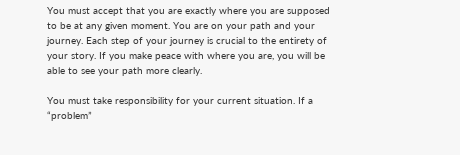You must accept that you are exactly where you are supposed to be at any given moment. You are on your path and your journey. Each step of your journey is crucial to the entirety of your story. If you make peace with where you are, you will be able to see your path more clearly.

You must take responsibility for your current situation. If a “problem”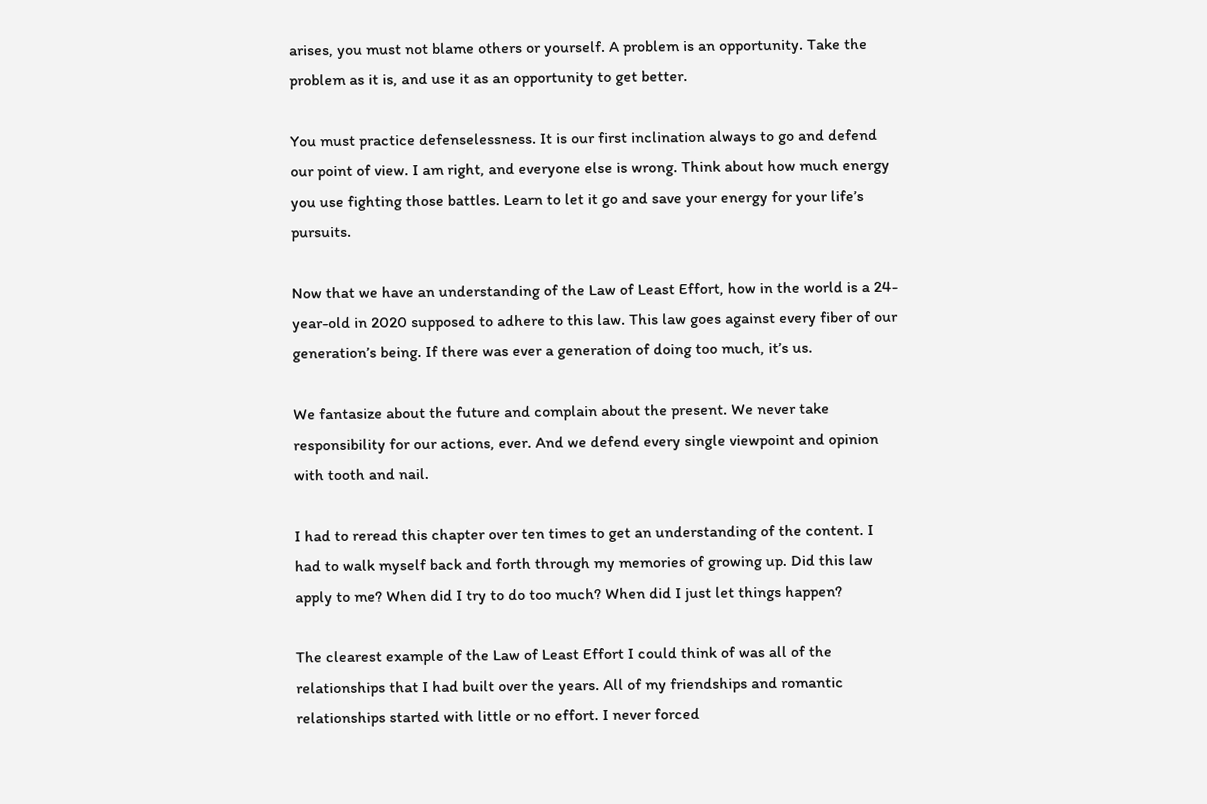arises, you must not blame others or yourself. A problem is an opportunity. Take the problem as it is, and use it as an opportunity to get better.

You must practice defenselessness. It is our first inclination always to go and defend our point of view. I am right, and everyone else is wrong. Think about how much energy you use fighting those battles. Learn to let it go and save your energy for your life’s pursuits.

Now that we have an understanding of the Law of Least Effort, how in the world is a 24-year-old in 2020 supposed to adhere to this law. This law goes against every fiber of our generation’s being. If there was ever a generation of doing too much, it’s us.

We fantasize about the future and complain about the present. We never take responsibility for our actions, ever. And we defend every single viewpoint and opinion with tooth and nail.

I had to reread this chapter over ten times to get an understanding of the content. I had to walk myself back and forth through my memories of growing up. Did this law apply to me? When did I try to do too much? When did I just let things happen?

The clearest example of the Law of Least Effort I could think of was all of the relationships that I had built over the years. All of my friendships and romantic relationships started with little or no effort. I never forced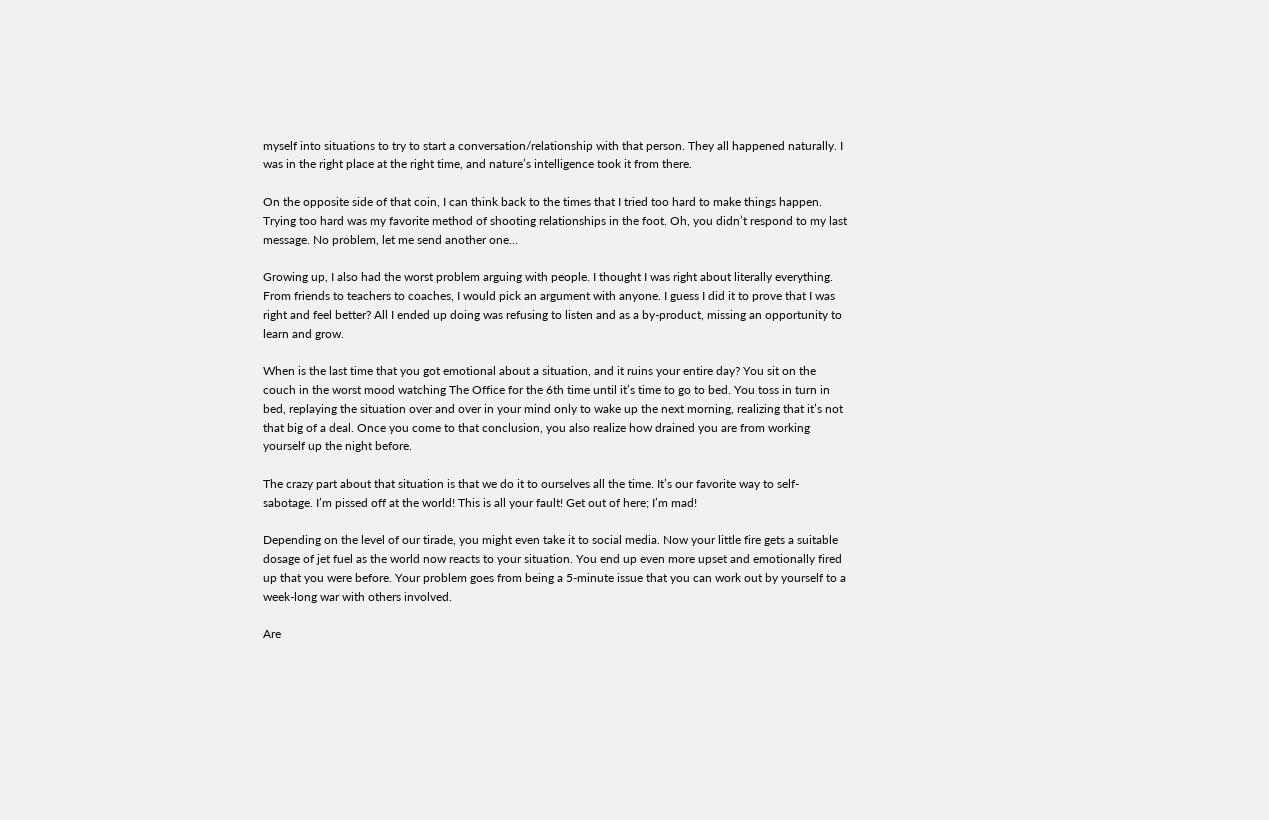myself into situations to try to start a conversation/relationship with that person. They all happened naturally. I was in the right place at the right time, and nature’s intelligence took it from there.

On the opposite side of that coin, I can think back to the times that I tried too hard to make things happen. Trying too hard was my favorite method of shooting relationships in the foot. Oh, you didn’t respond to my last message. No problem, let me send another one…

Growing up, I also had the worst problem arguing with people. I thought I was right about literally everything. From friends to teachers to coaches, I would pick an argument with anyone. I guess I did it to prove that I was right and feel better? All I ended up doing was refusing to listen and as a by-product, missing an opportunity to learn and grow.

When is the last time that you got emotional about a situation, and it ruins your entire day? You sit on the couch in the worst mood watching The Office for the 6th time until it’s time to go to bed. You toss in turn in bed, replaying the situation over and over in your mind only to wake up the next morning, realizing that it’s not that big of a deal. Once you come to that conclusion, you also realize how drained you are from working yourself up the night before.

The crazy part about that situation is that we do it to ourselves all the time. It’s our favorite way to self-sabotage. I’m pissed off at the world! This is all your fault! Get out of here; I’m mad!

Depending on the level of our tirade, you might even take it to social media. Now your little fire gets a suitable dosage of jet fuel as the world now reacts to your situation. You end up even more upset and emotionally fired up that you were before. Your problem goes from being a 5-minute issue that you can work out by yourself to a week-long war with others involved.

Are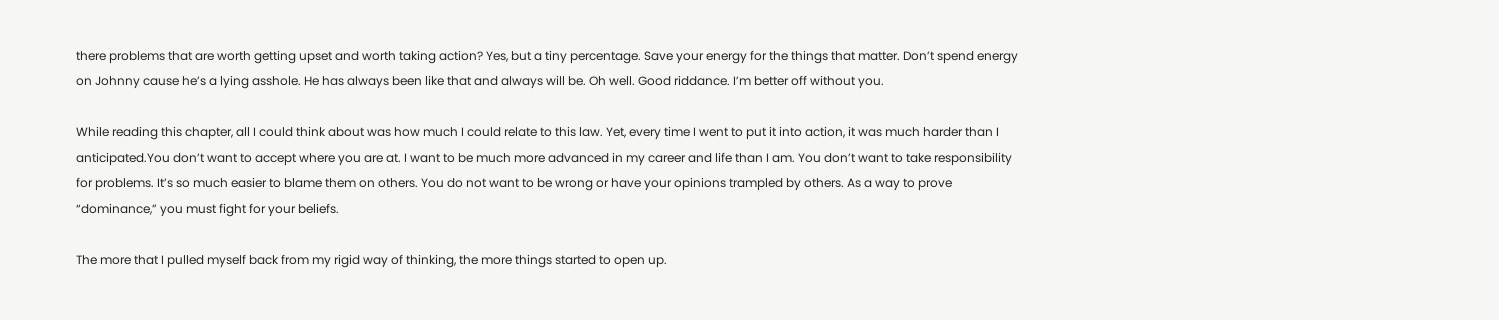there problems that are worth getting upset and worth taking action? Yes, but a tiny percentage. Save your energy for the things that matter. Don’t spend energy on Johnny cause he’s a lying asshole. He has always been like that and always will be. Oh well. Good riddance. I’m better off without you.

While reading this chapter, all I could think about was how much I could relate to this law. Yet, every time I went to put it into action, it was much harder than I anticipated.You don’t want to accept where you are at. I want to be much more advanced in my career and life than I am. You don’t want to take responsibility for problems. It’s so much easier to blame them on others. You do not want to be wrong or have your opinions trampled by others. As a way to prove “dominance,” you must fight for your beliefs.

The more that I pulled myself back from my rigid way of thinking, the more things started to open up.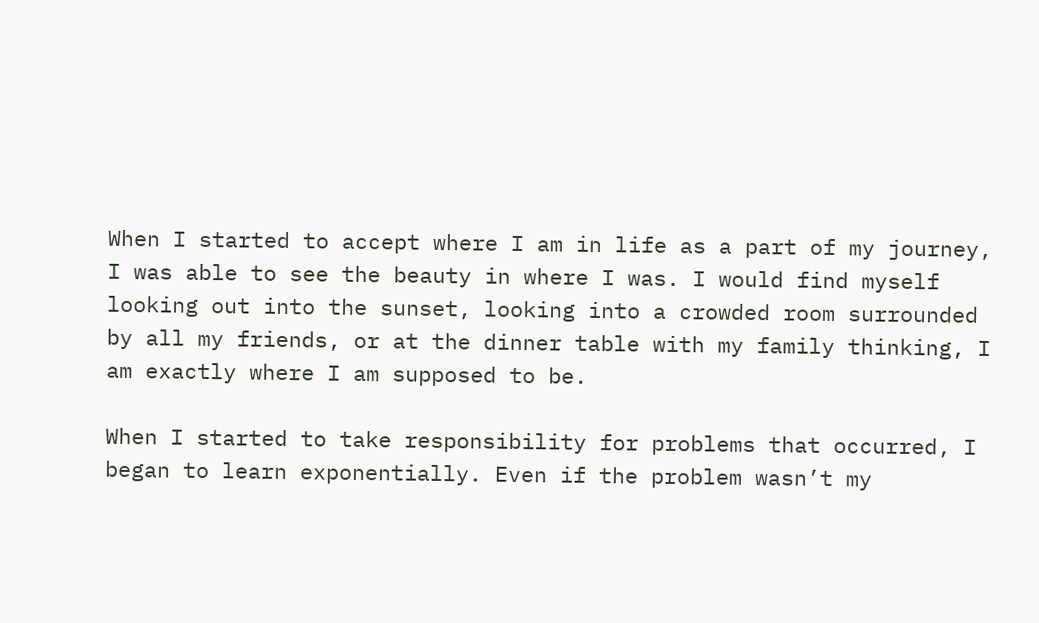When I started to accept where I am in life as a part of my journey, I was able to see the beauty in where I was. I would find myself looking out into the sunset, looking into a crowded room surrounded by all my friends, or at the dinner table with my family thinking, I am exactly where I am supposed to be.

When I started to take responsibility for problems that occurred, I began to learn exponentially. Even if the problem wasn’t my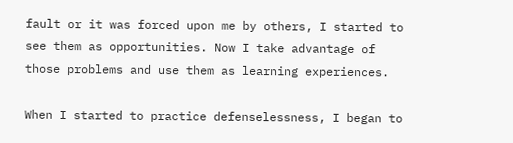fault or it was forced upon me by others, I started to see them as opportunities. Now I take advantage of those problems and use them as learning experiences.

When I started to practice defenselessness, I began to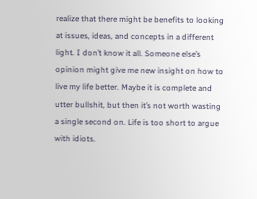realize that there might be benefits to looking at issues, ideas, and concepts in a different light. I don’t know it all. Someone else’s opinion might give me new insight on how to live my life better. Maybe it is complete and utter bullshit, but then it’s not worth wasting a single second on. Life is too short to argue with idiots.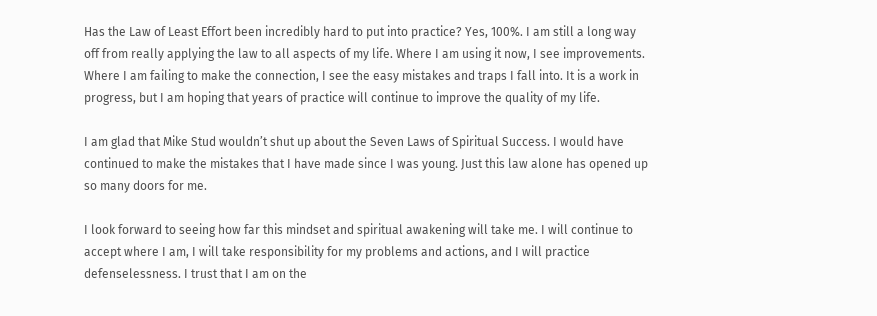Has the Law of Least Effort been incredibly hard to put into practice? Yes, 100%. I am still a long way off from really applying the law to all aspects of my life. Where I am using it now, I see improvements. Where I am failing to make the connection, I see the easy mistakes and traps I fall into. It is a work in progress, but I am hoping that years of practice will continue to improve the quality of my life.

I am glad that Mike Stud wouldn’t shut up about the Seven Laws of Spiritual Success. I would have continued to make the mistakes that I have made since I was young. Just this law alone has opened up so many doors for me.

I look forward to seeing how far this mindset and spiritual awakening will take me. I will continue to accept where I am, I will take responsibility for my problems and actions, and I will practice defenselessness. I trust that I am on the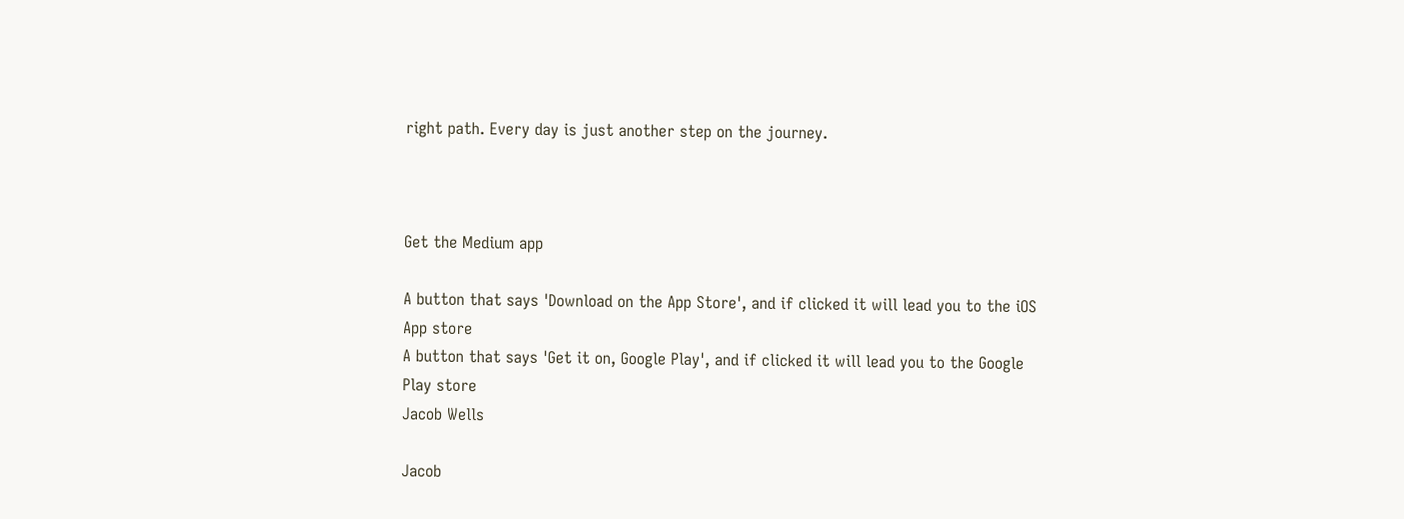right path. Every day is just another step on the journey.



Get the Medium app

A button that says 'Download on the App Store', and if clicked it will lead you to the iOS App store
A button that says 'Get it on, Google Play', and if clicked it will lead you to the Google Play store
Jacob Wells

Jacob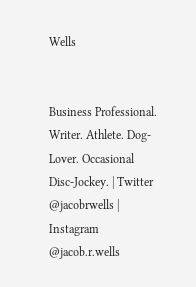Wells


Business Professional. Writer. Athlete. Dog-Lover. Occasional Disc-Jockey. | Twitter @jacobrwells | Instagram @jacob.r.wells